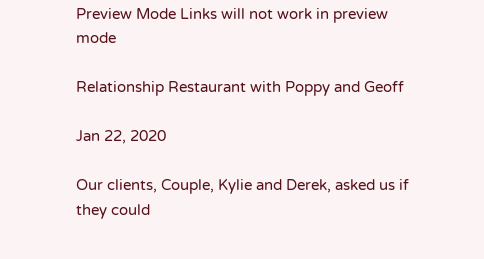Preview Mode Links will not work in preview mode

Relationship Restaurant with Poppy and Geoff

Jan 22, 2020

Our clients, Couple, Kylie and Derek, asked us if they could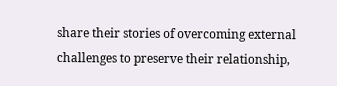share their stories of overcoming external challenges to preserve their relationship,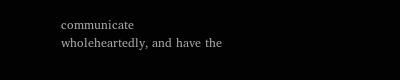communicate wholeheartedly, and have the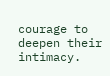courage to deepen their intimacy.